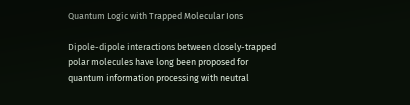Quantum Logic with Trapped Molecular Ions

Dipole-dipole interactions between closely-trapped polar molecules have long been proposed for quantum information processing with neutral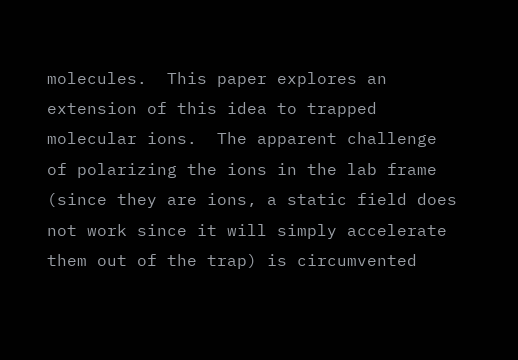molecules.  This paper explores an extension of this idea to trapped molecular ions.  The apparent challenge of polarizing the ions in the lab frame (since they are ions, a static field does not work since it will simply accelerate them out of the trap) is circumvented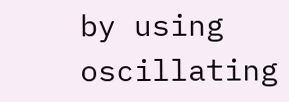by using oscillating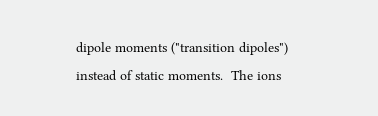dipole moments ("transition dipoles") instead of static moments.  The ions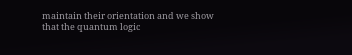maintain their orientation and we show that the quantum logic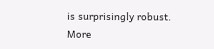is surprisingly robust.  More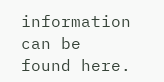information can be found here.